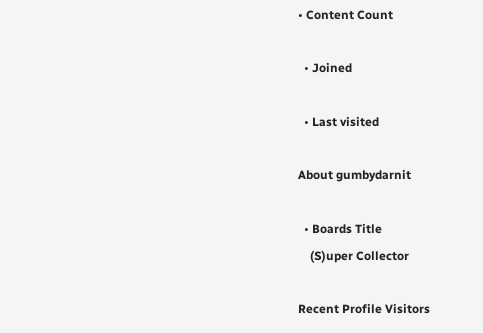• Content Count

  • Joined

  • Last visited

About gumbydarnit

  • Boards Title
    (S)uper Collector

Recent Profile Visitors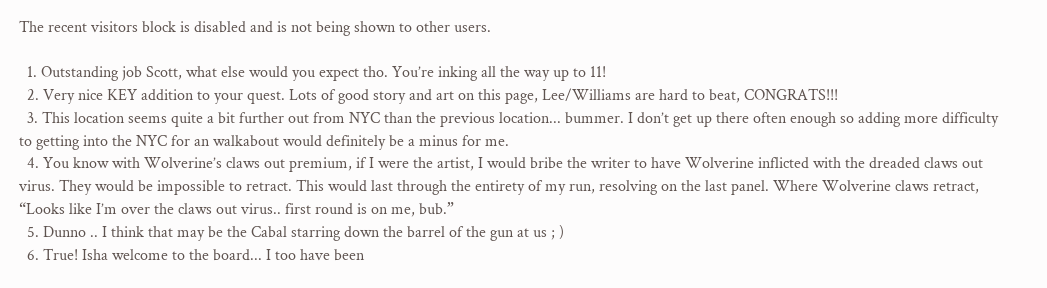The recent visitors block is disabled and is not being shown to other users.

  1. Outstanding job Scott, what else would you expect tho. You’re inking all the way up to 11!
  2. Very nice KEY addition to your quest. Lots of good story and art on this page, Lee/Williams are hard to beat, CONGRATS!!!
  3. This location seems quite a bit further out from NYC than the previous location... bummer. I don’t get up there often enough so adding more difficulty to getting into the NYC for an walkabout would definitely be a minus for me.
  4. You know with Wolverine’s claws out premium, if I were the artist, I would bribe the writer to have Wolverine inflicted with the dreaded claws out virus. They would be impossible to retract. This would last through the entirety of my run, resolving on the last panel. Where Wolverine claws retract, “Looks like I’m over the claws out virus.. first round is on me, bub.”
  5. Dunno .. I think that may be the Cabal starring down the barrel of the gun at us ; )
  6. True! Isha welcome to the board... I too have been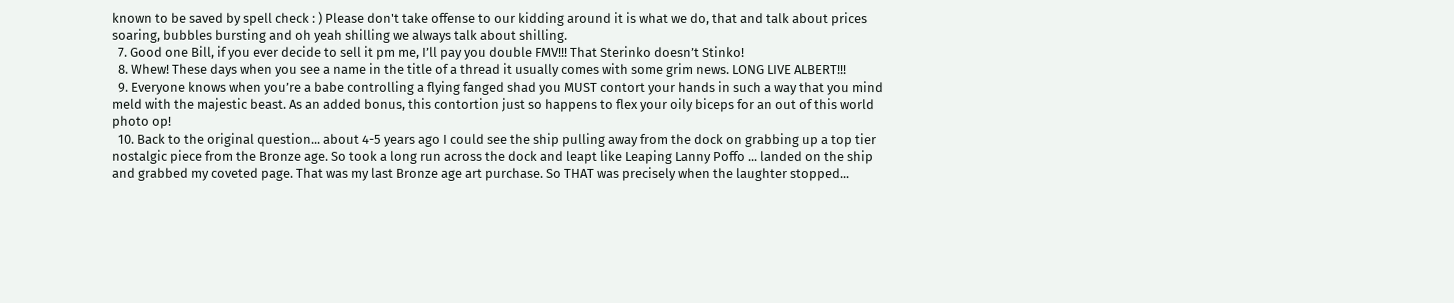known to be saved by spell check : ) Please don't take offense to our kidding around it is what we do, that and talk about prices soaring, bubbles bursting and oh yeah shilling we always talk about shilling.
  7. Good one Bill, if you ever decide to sell it pm me, I’ll pay you double FMV!!! That Sterinko doesn’t Stinko!
  8. Whew! These days when you see a name in the title of a thread it usually comes with some grim news. LONG LIVE ALBERT!!!
  9. Everyone knows when you’re a babe controlling a flying fanged shad you MUST contort your hands in such a way that you mind meld with the majestic beast. As an added bonus, this contortion just so happens to flex your oily biceps for an out of this world photo op!
  10. Back to the original question... about 4-5 years ago I could see the ship pulling away from the dock on grabbing up a top tier nostalgic piece from the Bronze age. So took a long run across the dock and leapt like Leaping Lanny Poffo ... landed on the ship and grabbed my coveted page. That was my last Bronze age art purchase. So THAT was precisely when the laughter stopped...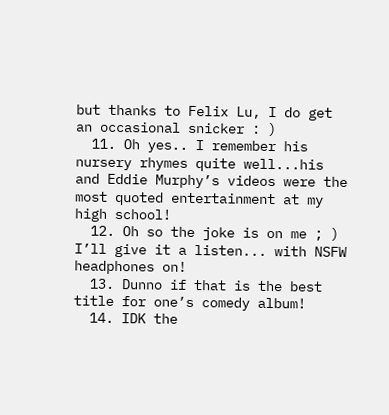but thanks to Felix Lu, I do get an occasional snicker : )
  11. Oh yes.. I remember his nursery rhymes quite well...his and Eddie Murphy’s videos were the most quoted entertainment at my high school!
  12. Oh so the joke is on me ; ) I’ll give it a listen... with NSFW headphones on!
  13. Dunno if that is the best title for one’s comedy album!
  14. IDK the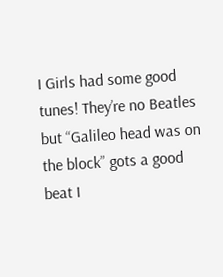I Girls had some good tunes! They’re no Beatles but “Galileo head was on the block” gots a good beat I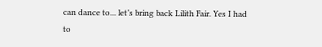can dance to... let’s bring back Lilith Fair. Yes I had to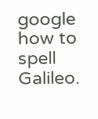google how to spell Galileo.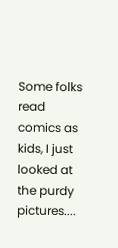Some folks read comics as kids, I just looked at the purdy pictures....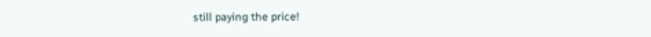still paying the price!